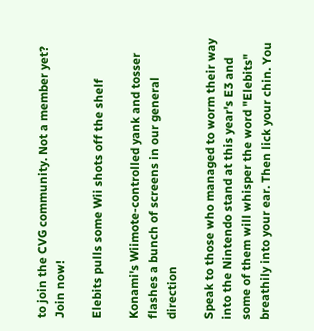to join the CVG community. Not a member yet? Join now!

Elebits pulls some Wii shots off the shelf

Konami's Wiimote-controlled yank and tosser flashes a bunch of screens in our general direction

Speak to those who managed to worm their way into the Nintendo stand at this year's E3 and some of them will whisper the word "Elebits" breathily into your ear. Then lick your chin. You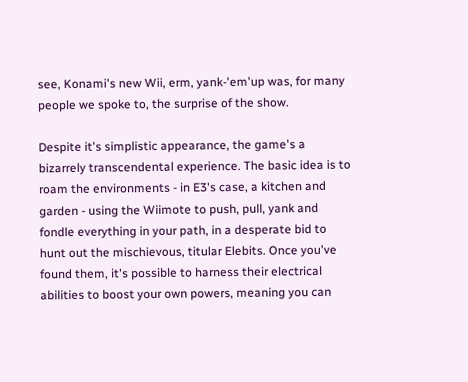see, Konami's new Wii, erm, yank-'em'up was, for many people we spoke to, the surprise of the show.

Despite it's simplistic appearance, the game's a bizarrely transcendental experience. The basic idea is to roam the environments - in E3's case, a kitchen and garden - using the Wiimote to push, pull, yank and fondle everything in your path, in a desperate bid to hunt out the mischievous, titular Elebits. Once you've found them, it's possible to harness their electrical abilities to boost your own powers, meaning you can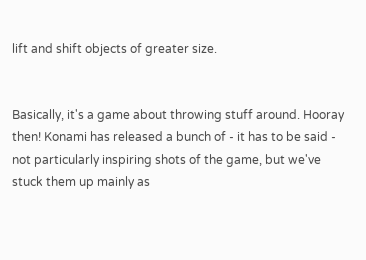lift and shift objects of greater size.


Basically, it's a game about throwing stuff around. Hooray then! Konami has released a bunch of - it has to be said - not particularly inspiring shots of the game, but we've stuck them up mainly as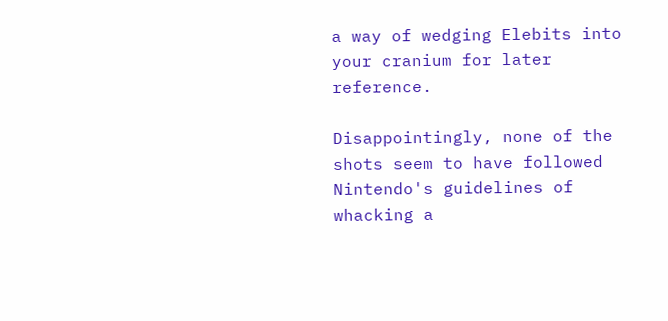a way of wedging Elebits into your cranium for later reference.

Disappointingly, none of the shots seem to have followed Nintendo's guidelines of whacking a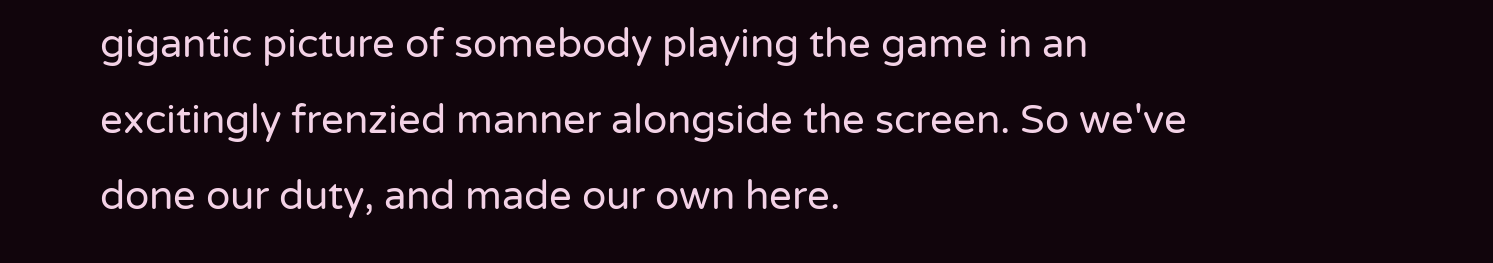gigantic picture of somebody playing the game in an excitingly frenzied manner alongside the screen. So we've done our duty, and made our own here.